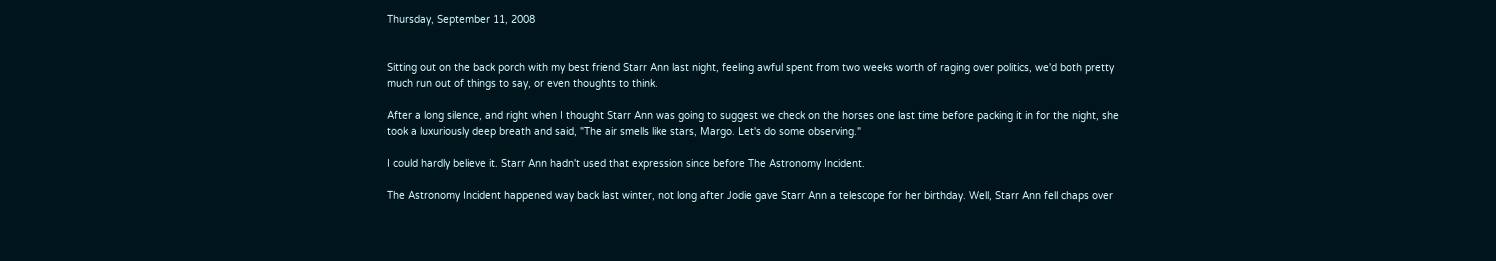Thursday, September 11, 2008


Sitting out on the back porch with my best friend Starr Ann last night, feeling awful spent from two weeks worth of raging over politics, we'd both pretty much run out of things to say, or even thoughts to think.

After a long silence, and right when I thought Starr Ann was going to suggest we check on the horses one last time before packing it in for the night, she took a luxuriously deep breath and said, "The air smells like stars, Margo. Let's do some observing."

I could hardly believe it. Starr Ann hadn't used that expression since before The Astronomy Incident.

The Astronomy Incident happened way back last winter, not long after Jodie gave Starr Ann a telescope for her birthday. Well, Starr Ann fell chaps over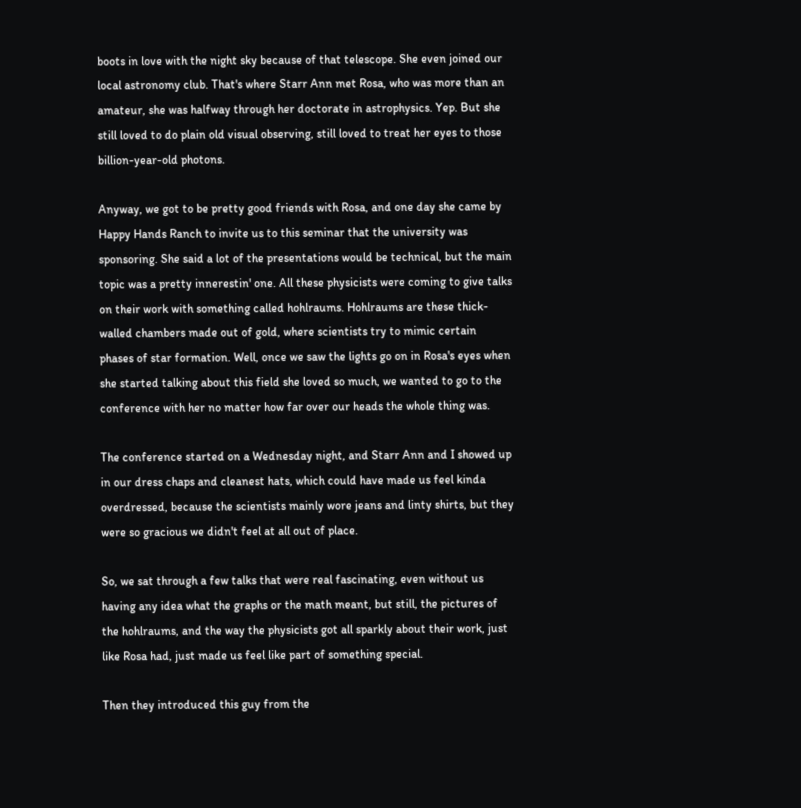boots in love with the night sky because of that telescope. She even joined our local astronomy club. That's where Starr Ann met Rosa, who was more than an amateur, she was halfway through her doctorate in astrophysics. Yep. But she still loved to do plain old visual observing, still loved to treat her eyes to those billion-year-old photons.

Anyway, we got to be pretty good friends with Rosa, and one day she came by Happy Hands Ranch to invite us to this seminar that the university was sponsoring. She said a lot of the presentations would be technical, but the main topic was a pretty innerestin' one. All these physicists were coming to give talks on their work with something called hohlraums. Hohlraums are these thick-walled chambers made out of gold, where scientists try to mimic certain phases of star formation. Well, once we saw the lights go on in Rosa's eyes when she started talking about this field she loved so much, we wanted to go to the conference with her no matter how far over our heads the whole thing was.

The conference started on a Wednesday night, and Starr Ann and I showed up in our dress chaps and cleanest hats, which could have made us feel kinda overdressed, because the scientists mainly wore jeans and linty shirts, but they were so gracious we didn't feel at all out of place.

So, we sat through a few talks that were real fascinating, even without us having any idea what the graphs or the math meant, but still, the pictures of the hohlraums, and the way the physicists got all sparkly about their work, just like Rosa had, just made us feel like part of something special.

Then they introduced this guy from the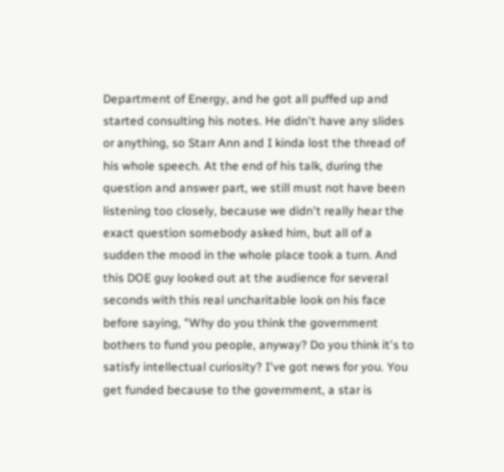Department of Energy, and he got all puffed up and started consulting his notes. He didn't have any slides or anything, so Starr Ann and I kinda lost the thread of his whole speech. At the end of his talk, during the question and answer part, we still must not have been listening too closely, because we didn't really hear the exact question somebody asked him, but all of a sudden the mood in the whole place took a turn. And this DOE guy looked out at the audience for several seconds with this real uncharitable look on his face before saying, "Why do you think the government bothers to fund you people, anyway? Do you think it's to satisfy intellectual curiosity? I've got news for you. You get funded because to the government, a star is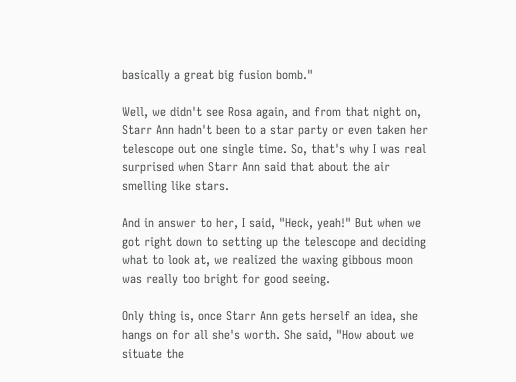basically a great big fusion bomb."

Well, we didn't see Rosa again, and from that night on, Starr Ann hadn't been to a star party or even taken her telescope out one single time. So, that's why I was real surprised when Starr Ann said that about the air smelling like stars.

And in answer to her, I said, "Heck, yeah!" But when we got right down to setting up the telescope and deciding what to look at, we realized the waxing gibbous moon was really too bright for good seeing.

Only thing is, once Starr Ann gets herself an idea, she hangs on for all she's worth. She said, "How about we situate the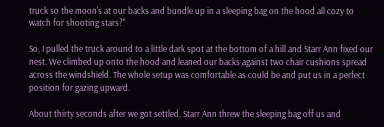truck so the moon's at our backs and bundle up in a sleeping bag on the hood all cozy to watch for shooting stars?"

So, I pulled the truck around to a little dark spot at the bottom of a hill and Starr Ann fixed our nest. We climbed up onto the hood and leaned our backs against two chair cushions spread across the windshield. The whole setup was comfortable as could be and put us in a perfect position for gazing upward.

About thirty seconds after we got settled, Starr Ann threw the sleeping bag off us and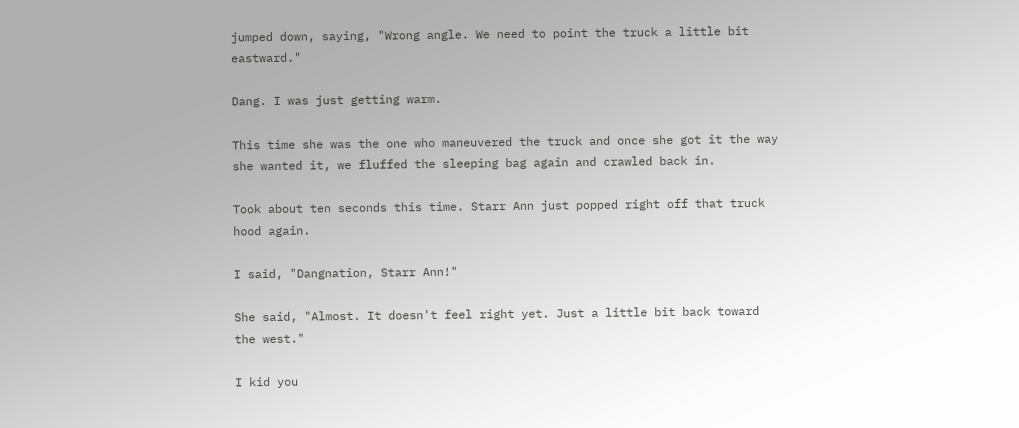jumped down, saying, "Wrong angle. We need to point the truck a little bit eastward."

Dang. I was just getting warm.

This time she was the one who maneuvered the truck and once she got it the way she wanted it, we fluffed the sleeping bag again and crawled back in.

Took about ten seconds this time. Starr Ann just popped right off that truck hood again.

I said, "Dangnation, Starr Ann!"

She said, "Almost. It doesn't feel right yet. Just a little bit back toward the west."

I kid you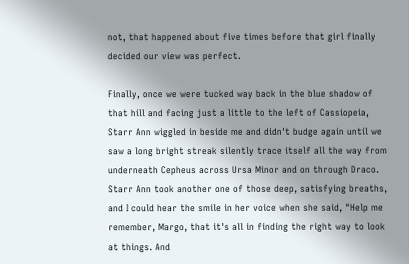not, that happened about five times before that girl finally decided our view was perfect.

Finally, once we were tucked way back in the blue shadow of that hill and facing just a little to the left of Cassiopeia, Starr Ann wiggled in beside me and didn't budge again until we saw a long bright streak silently trace itself all the way from underneath Cepheus across Ursa Minor and on through Draco. Starr Ann took another one of those deep, satisfying breaths, and I could hear the smile in her voice when she said, "Help me remember, Margo, that it's all in finding the right way to look at things. And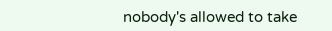nobody's allowed to take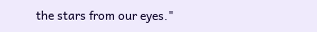the stars from our eyes."